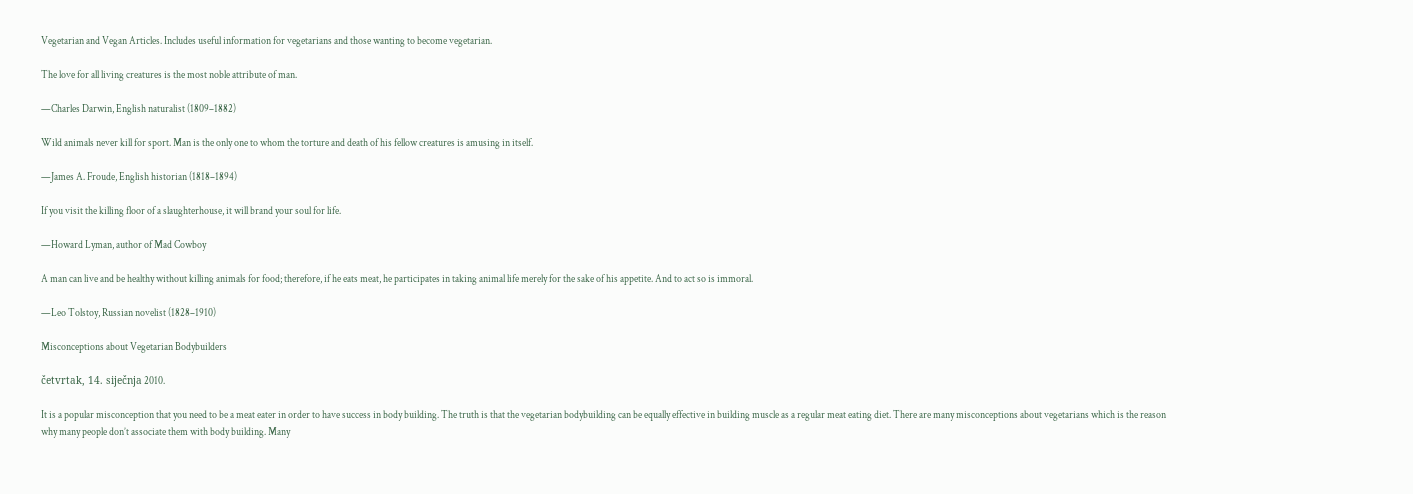Vegetarian and Vegan Articles. Includes useful information for vegetarians and those wanting to become vegetarian.

The love for all living creatures is the most noble attribute of man.

—Charles Darwin, English naturalist (1809–1882)

Wild animals never kill for sport. Man is the only one to whom the torture and death of his fellow creatures is amusing in itself.

—James A. Froude, English historian (1818–1894)

If you visit the killing floor of a slaughterhouse, it will brand your soul for life.

—Howard Lyman, author of Mad Cowboy

A man can live and be healthy without killing animals for food; therefore, if he eats meat, he participates in taking animal life merely for the sake of his appetite. And to act so is immoral.

—Leo Tolstoy, Russian novelist (1828–1910)

Misconceptions about Vegetarian Bodybuilders

četvrtak, 14. siječnja 2010.

It is a popular misconception that you need to be a meat eater in order to have success in body building. The truth is that the vegetarian bodybuilding can be equally effective in building muscle as a regular meat eating diet. There are many misconceptions about vegetarians which is the reason why many people don’t associate them with body building. Many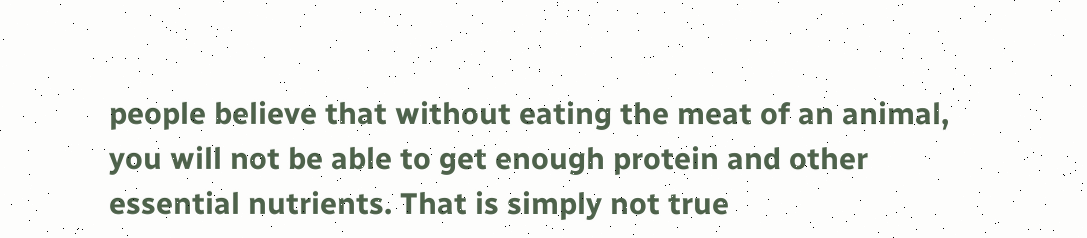people believe that without eating the meat of an animal, you will not be able to get enough protein and other essential nutrients. That is simply not true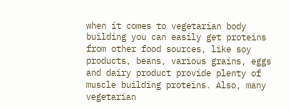when it comes to vegetarian body building you can easily get proteins from other food sources, like soy products, beans, various grains, eggs and dairy product provide plenty of muscle building proteins. Also, many vegetarian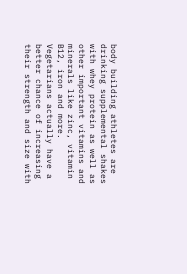body building athletes are drinking supplemental shakes with whey protein as well as other important vitamins and minerals like zinc, vitamin B12, iron and more. Vegetarians actually have a better chance of increasing their strength and size with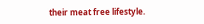their meat free lifestyle.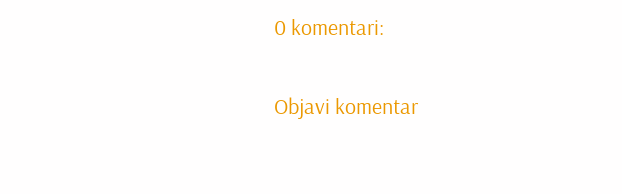0 komentari:

Objavi komentar